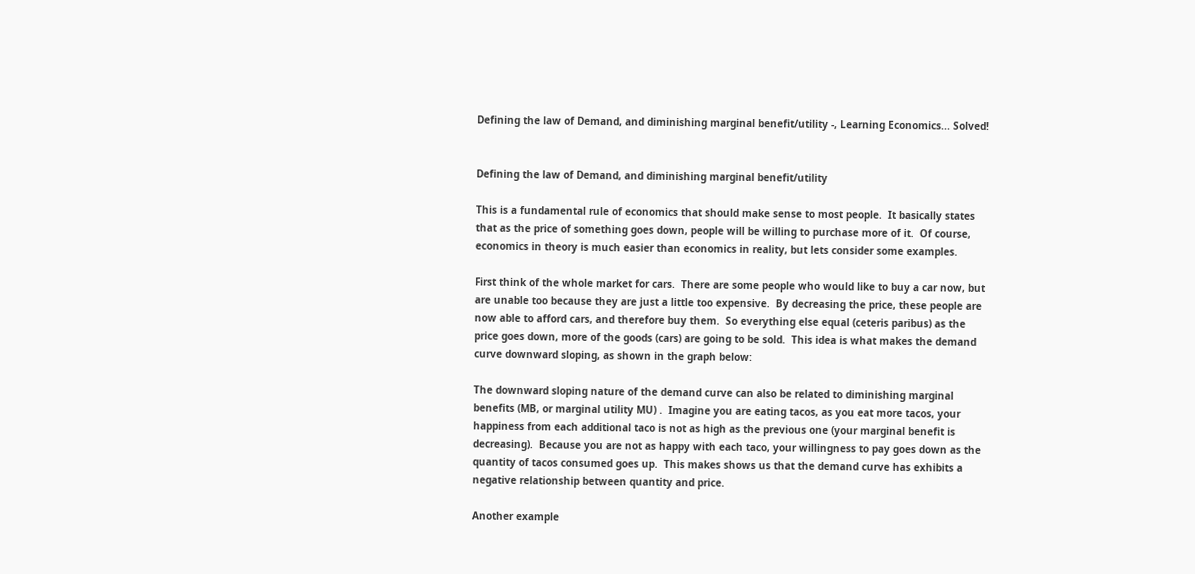Defining the law of Demand, and diminishing marginal benefit/utility -, Learning Economics... Solved!


Defining the law of Demand, and diminishing marginal benefit/utility

This is a fundamental rule of economics that should make sense to most people.  It basically states that as the price of something goes down, people will be willing to purchase more of it.  Of course, economics in theory is much easier than economics in reality, but lets consider some examples.

First think of the whole market for cars.  There are some people who would like to buy a car now, but are unable too because they are just a little too expensive.  By decreasing the price, these people are now able to afford cars, and therefore buy them.  So everything else equal (ceteris paribus) as the price goes down, more of the goods (cars) are going to be sold.  This idea is what makes the demand curve downward sloping, as shown in the graph below:

The downward sloping nature of the demand curve can also be related to diminishing marginal benefits (MB, or marginal utility MU) .  Imagine you are eating tacos, as you eat more tacos, your happiness from each additional taco is not as high as the previous one (your marginal benefit is decreasing).  Because you are not as happy with each taco, your willingness to pay goes down as the quantity of tacos consumed goes up.  This makes shows us that the demand curve has exhibits a negative relationship between quantity and price.

Another example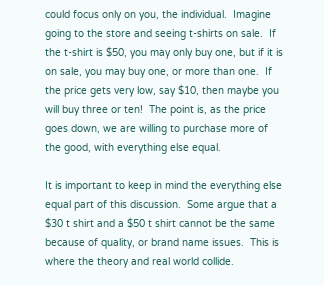could focus only on you, the individual.  Imagine going to the store and seeing t-shirts on sale.  If the t-shirt is $50, you may only buy one, but if it is on sale, you may buy one, or more than one.  If the price gets very low, say $10, then maybe you will buy three or ten!  The point is, as the price goes down, we are willing to purchase more of the good, with everything else equal.

It is important to keep in mind the everything else equal part of this discussion.  Some argue that a $30 t shirt and a $50 t shirt cannot be the same because of quality, or brand name issues.  This is where the theory and real world collide.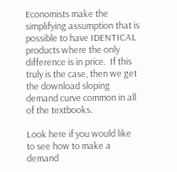Economists make the simplifying assumption that is possible to have IDENTICAL products where the only difference is in price.  If this truly is the case, then we get the download sloping demand curve common in all of the textbooks.

Look here if you would like to see how to make a demand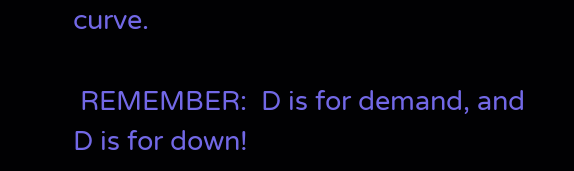curve.

 REMEMBER:  D is for demand, and D is for down!